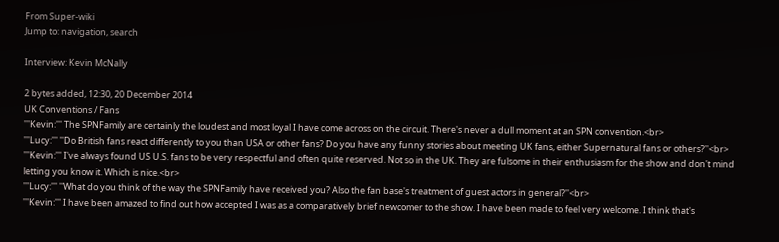From Super-wiki
Jump to: navigation, search

Interview: Kevin McNally

2 bytes added, 12:30, 20 December 2014
UK Conventions / Fans
'''Kevin:''' The SPNFamily are certainly the loudest and most loyal I have come across on the circuit. There's never a dull moment at an SPN convention.<br>
'''Lucy:''' ''Do British fans react differently to you than USA or other fans? Do you have any funny stories about meeting UK fans, either Supernatural fans or others?''<br>
'''Kevin:''' I've always found US U.S. fans to be very respectful and often quite reserved. Not so in the UK. They are fulsome in their enthusiasm for the show and don't mind letting you know it. Which is nice.<br>
'''Lucy:''' ''What do you think of the way the SPNFamily have received you? Also the fan base's treatment of guest actors in general?''<br>
'''Kevin:''' I have been amazed to find out how accepted I was as a comparatively brief newcomer to the show. I have been made to feel very welcome. I think that's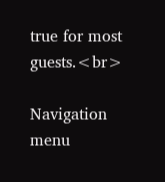true for most guests.<br>

Navigation menu